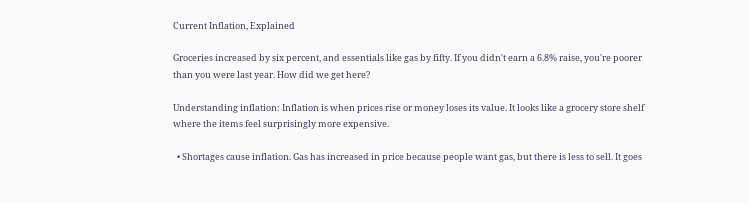Current Inflation, Explained

Groceries increased by six percent, and essentials like gas by fifty. If you didn't earn a 6.8% raise, you're poorer than you were last year. How did we get here?

Understanding inflation: Inflation is when prices rise or money loses its value. It looks like a grocery store shelf where the items feel surprisingly more expensive.

  • Shortages cause inflation. Gas has increased in price because people want gas, but there is less to sell. It goes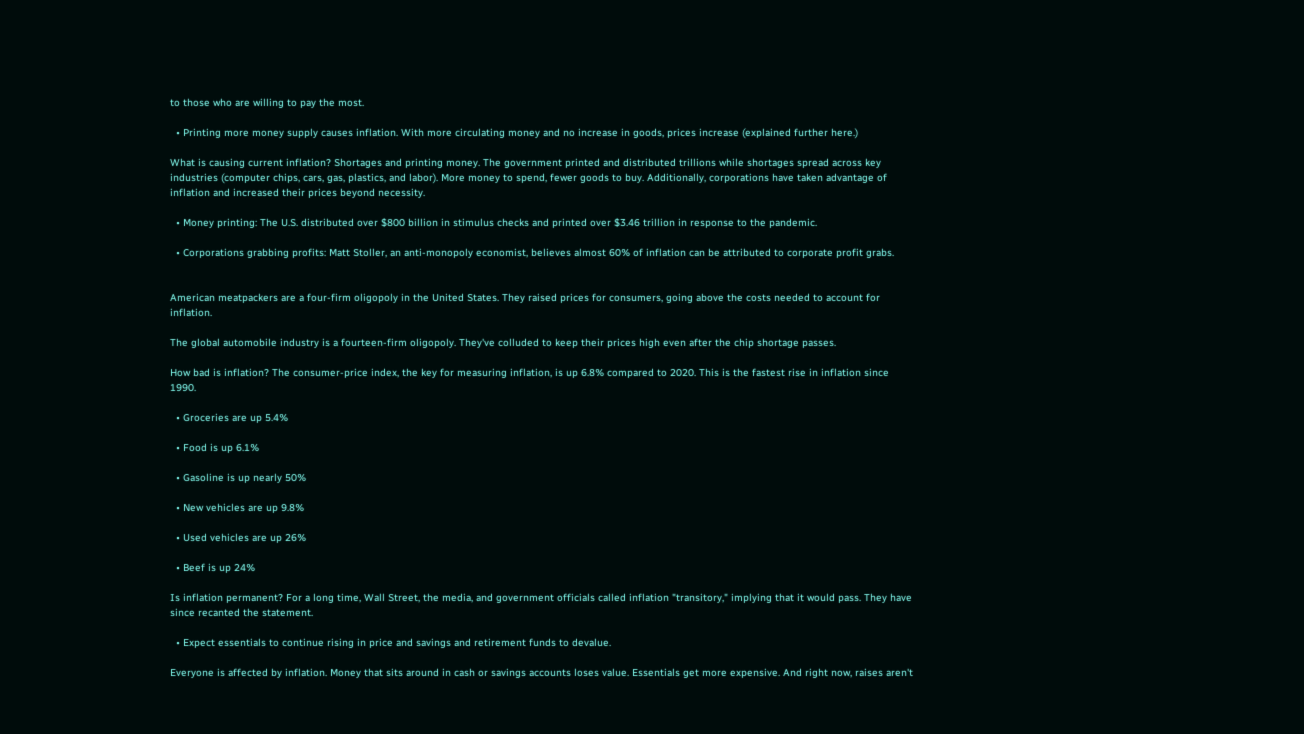to those who are willing to pay the most.

  • Printing more money supply causes inflation. With more circulating money and no increase in goods, prices increase (explained further here.)

What is causing current inflation? Shortages and printing money. The government printed and distributed trillions while shortages spread across key industries (computer chips, cars, gas, plastics, and labor). More money to spend, fewer goods to buy. Additionally, corporations have taken advantage of inflation and increased their prices beyond necessity.

  • Money printing: The U.S. distributed over $800 billion in stimulus checks and printed over $3.46 trillion in response to the pandemic.

  • Corporations grabbing profits: Matt Stoller, an anti-monopoly economist, believes almost 60% of inflation can be attributed to corporate profit grabs.


American meatpackers are a four-firm oligopoly in the United States. They raised prices for consumers, going above the costs needed to account for inflation.

The global automobile industry is a fourteen-firm oligopoly. They've colluded to keep their prices high even after the chip shortage passes.

How bad is inflation? The consumer-price index, the key for measuring inflation, is up 6.8% compared to 2020. This is the fastest rise in inflation since 1990.

  • Groceries are up 5.4%

  • Food is up 6.1%

  • Gasoline is up nearly 50%

  • New vehicles are up 9.8%

  • Used vehicles are up 26%

  • Beef is up 24%

Is inflation permanent? For a long time, Wall Street, the media, and government officials called inflation "transitory," implying that it would pass. They have since recanted the statement.

  • Expect essentials to continue rising in price and savings and retirement funds to devalue.

Everyone is affected by inflation. Money that sits around in cash or savings accounts loses value. Essentials get more expensive. And right now, raises aren't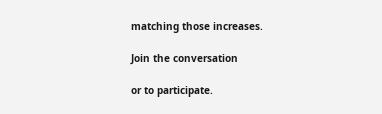matching those increases.

Join the conversation

or to participate.